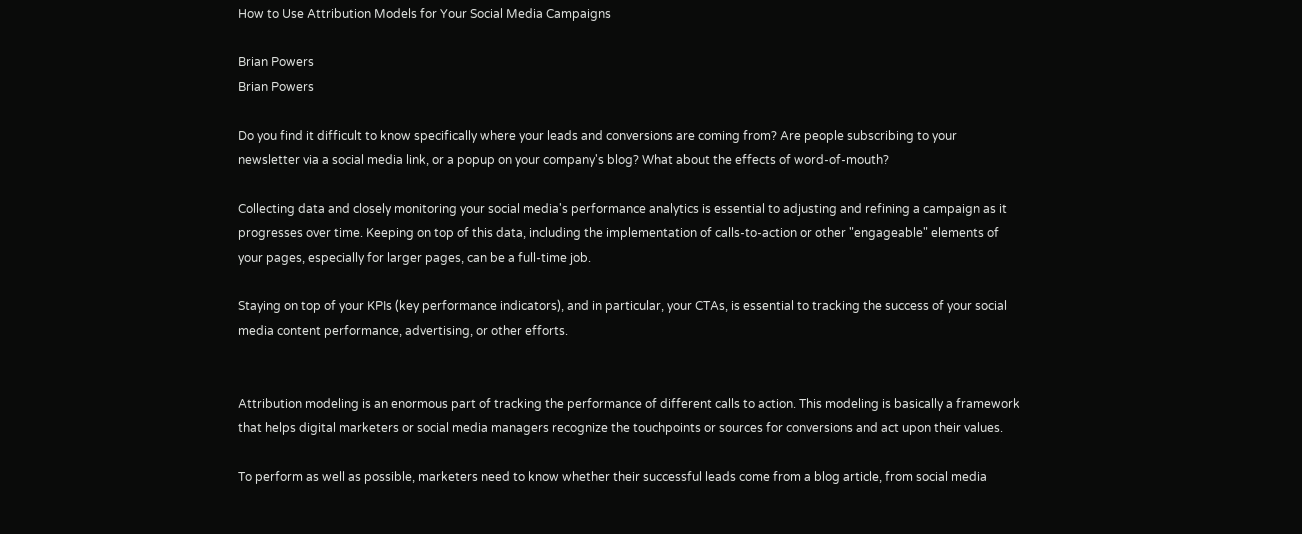How to Use Attribution Models for Your Social Media Campaigns

Brian Powers
Brian Powers

Do you find it difficult to know specifically where your leads and conversions are coming from? Are people subscribing to your newsletter via a social media link, or a popup on your company's blog? What about the effects of word-of-mouth?

Collecting data and closely monitoring your social media's performance analytics is essential to adjusting and refining a campaign as it progresses over time. Keeping on top of this data, including the implementation of calls-to-action or other "engageable" elements of your pages, especially for larger pages, can be a full-time job.

Staying on top of your KPIs (key performance indicators), and in particular, your CTAs, is essential to tracking the success of your social media content performance, advertising, or other efforts.


Attribution modeling is an enormous part of tracking the performance of different calls to action. This modeling is basically a framework that helps digital marketers or social media managers recognize the touchpoints or sources for conversions and act upon their values.

To perform as well as possible, marketers need to know whether their successful leads come from a blog article, from social media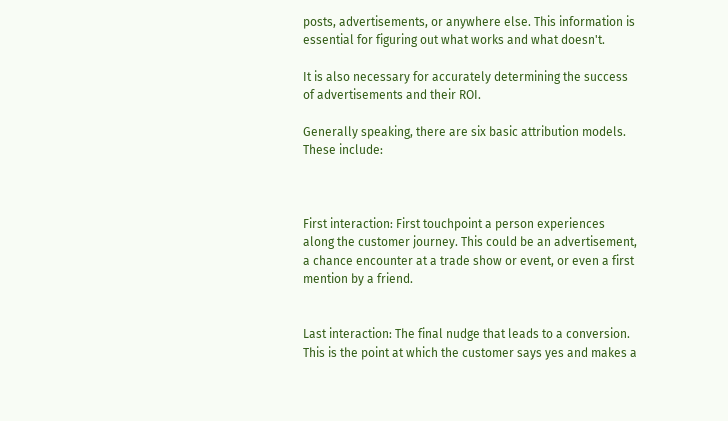posts, advertisements, or anywhere else. This information is essential for figuring out what works and what doesn't.

It is also necessary for accurately determining the success of advertisements and their ROI.

Generally speaking, there are six basic attribution models. These include:



First interaction: First touchpoint a person experiences along the customer journey. This could be an advertisement, a chance encounter at a trade show or event, or even a first mention by a friend.


Last interaction: The final nudge that leads to a conversion. This is the point at which the customer says yes and makes a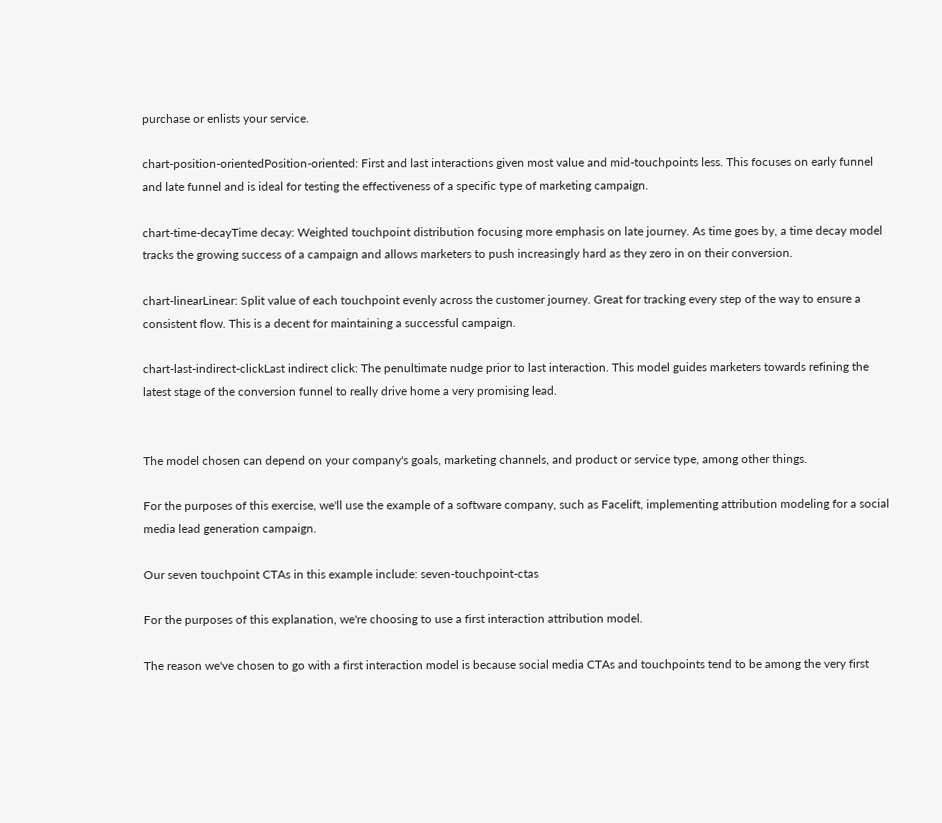purchase or enlists your service.

chart-position-orientedPosition-oriented: First and last interactions given most value and mid-touchpoints less. This focuses on early funnel and late funnel and is ideal for testing the effectiveness of a specific type of marketing campaign.

chart-time-decayTime decay: Weighted touchpoint distribution focusing more emphasis on late journey. As time goes by, a time decay model tracks the growing success of a campaign and allows marketers to push increasingly hard as they zero in on their conversion.

chart-linearLinear: Split value of each touchpoint evenly across the customer journey. Great for tracking every step of the way to ensure a consistent flow. This is a decent for maintaining a successful campaign.

chart-last-indirect-clickLast indirect click: The penultimate nudge prior to last interaction. This model guides marketers towards refining the latest stage of the conversion funnel to really drive home a very promising lead.


The model chosen can depend on your company's goals, marketing channels, and product or service type, among other things.

For the purposes of this exercise, we'll use the example of a software company, such as Facelift, implementing attribution modeling for a social media lead generation campaign.

Our seven touchpoint CTAs in this example include: seven-touchpoint-ctas

For the purposes of this explanation, we're choosing to use a first interaction attribution model.

The reason we've chosen to go with a first interaction model is because social media CTAs and touchpoints tend to be among the very first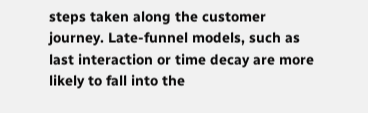steps taken along the customer journey. Late-funnel models, such as last interaction or time decay are more likely to fall into the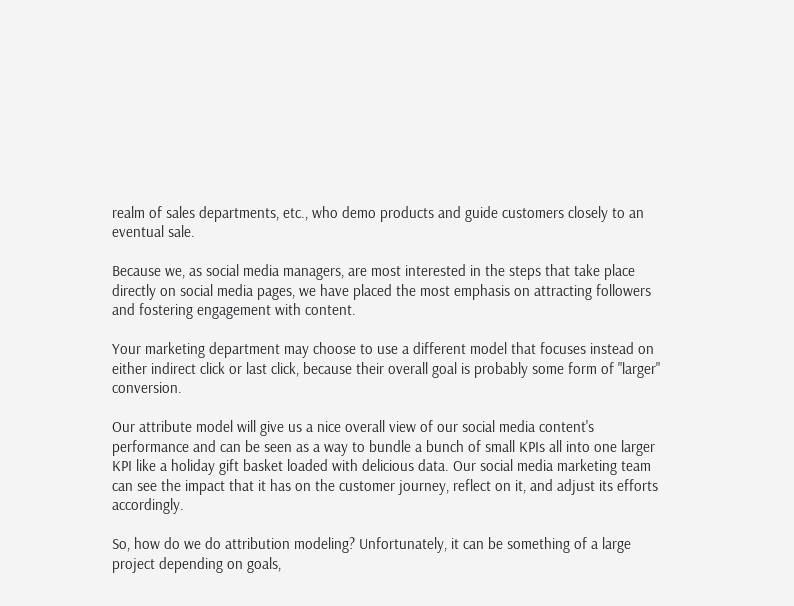realm of sales departments, etc., who demo products and guide customers closely to an eventual sale.

Because we, as social media managers, are most interested in the steps that take place directly on social media pages, we have placed the most emphasis on attracting followers and fostering engagement with content.

Your marketing department may choose to use a different model that focuses instead on either indirect click or last click, because their overall goal is probably some form of "larger" conversion.

Our attribute model will give us a nice overall view of our social media content's performance and can be seen as a way to bundle a bunch of small KPIs all into one larger KPI like a holiday gift basket loaded with delicious data. Our social media marketing team can see the impact that it has on the customer journey, reflect on it, and adjust its efforts accordingly.

So, how do we do attribution modeling? Unfortunately, it can be something of a large project depending on goals,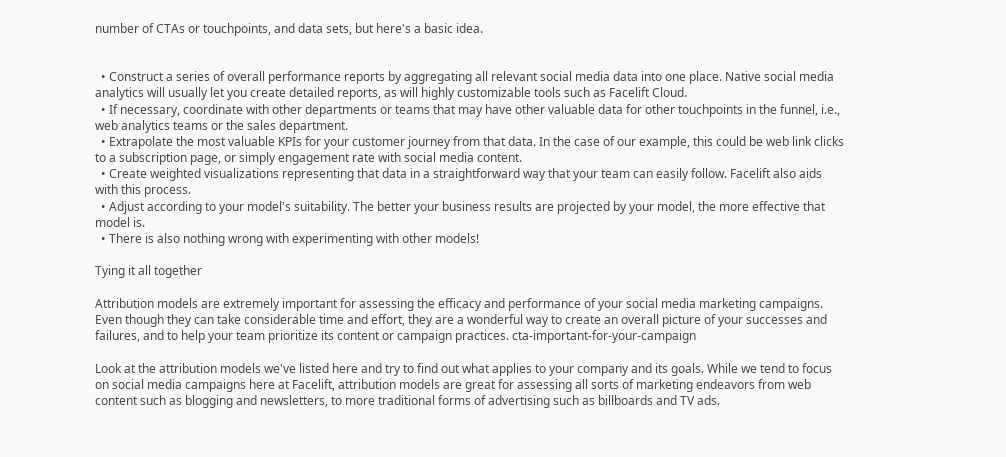number of CTAs or touchpoints, and data sets, but here's a basic idea.


  • Construct a series of overall performance reports by aggregating all relevant social media data into one place. Native social media analytics will usually let you create detailed reports, as will highly customizable tools such as Facelift Cloud.
  • If necessary, coordinate with other departments or teams that may have other valuable data for other touchpoints in the funnel, i.e., web analytics teams or the sales department.
  • Extrapolate the most valuable KPIs for your customer journey from that data. In the case of our example, this could be web link clicks to a subscription page, or simply engagement rate with social media content.
  • Create weighted visualizations representing that data in a straightforward way that your team can easily follow. Facelift also aids with this process.
  • Adjust according to your model's suitability. The better your business results are projected by your model, the more effective that model is.
  • There is also nothing wrong with experimenting with other models!

Tying it all together

Attribution models are extremely important for assessing the efficacy and performance of your social media marketing campaigns. Even though they can take considerable time and effort, they are a wonderful way to create an overall picture of your successes and failures, and to help your team prioritize its content or campaign practices. cta-important-for-your-campaign

Look at the attribution models we've listed here and try to find out what applies to your company and its goals. While we tend to focus on social media campaigns here at Facelift, attribution models are great for assessing all sorts of marketing endeavors from web content such as blogging and newsletters, to more traditional forms of advertising such as billboards and TV ads.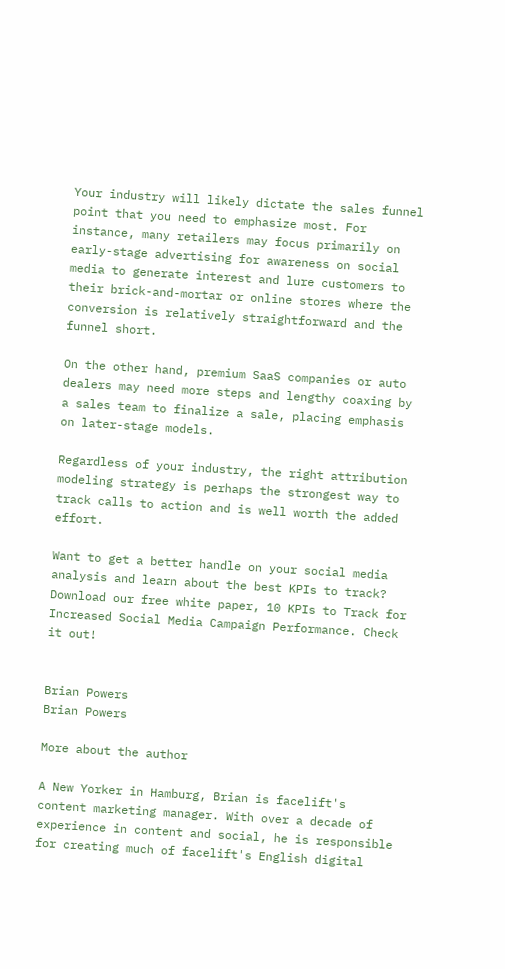Your industry will likely dictate the sales funnel point that you need to emphasize most. For instance, many retailers may focus primarily on early-stage advertising for awareness on social media to generate interest and lure customers to their brick-and-mortar or online stores where the conversion is relatively straightforward and the funnel short.

On the other hand, premium SaaS companies or auto dealers may need more steps and lengthy coaxing by a sales team to finalize a sale, placing emphasis on later-stage models.

Regardless of your industry, the right attribution modeling strategy is perhaps the strongest way to track calls to action and is well worth the added effort.

Want to get a better handle on your social media analysis and learn about the best KPIs to track? Download our free white paper, 10 KPIs to Track for Increased Social Media Campaign Performance. Check it out!


Brian Powers
Brian Powers

More about the author

A New Yorker in Hamburg, Brian is facelift's content marketing manager. With over a decade of experience in content and social, he is responsible for creating much of facelift's English digital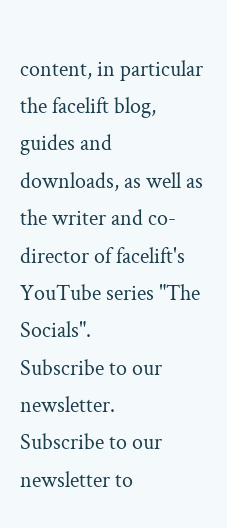content, in particular the facelift blog, guides and downloads, as well as the writer and co-director of facelift's YouTube series "The Socials".
Subscribe to our newsletter.
Subscribe to our newsletter to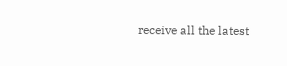receive all the latest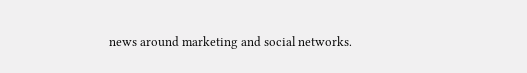news around marketing and social networks.